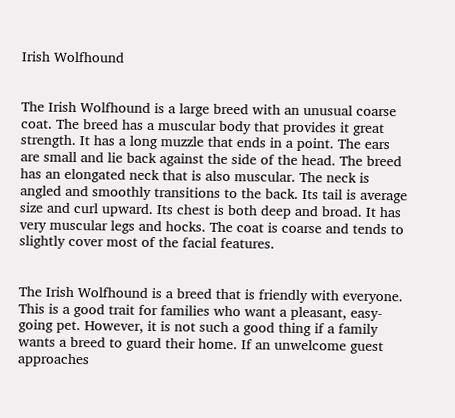Irish Wolfhound


The Irish Wolfhound is a large breed with an unusual coarse coat. The breed has a muscular body that provides it great strength. It has a long muzzle that ends in a point. The ears are small and lie back against the side of the head. The breed has an elongated neck that is also muscular. The neck is angled and smoothly transitions to the back. Its tail is average size and curl upward. Its chest is both deep and broad. It has very muscular legs and hocks. The coat is coarse and tends to slightly cover most of the facial features.


The Irish Wolfhound is a breed that is friendly with everyone. This is a good trait for families who want a pleasant, easy-going pet. However, it is not such a good thing if a family wants a breed to guard their home. If an unwelcome guest approaches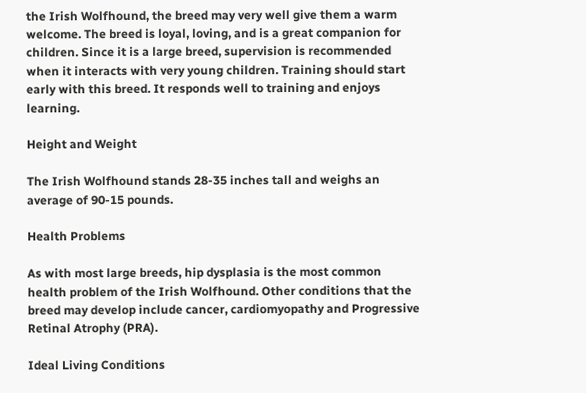the Irish Wolfhound, the breed may very well give them a warm welcome. The breed is loyal, loving, and is a great companion for children. Since it is a large breed, supervision is recommended when it interacts with very young children. Training should start early with this breed. It responds well to training and enjoys learning.

Height and Weight

The Irish Wolfhound stands 28-35 inches tall and weighs an average of 90-15 pounds.

Health Problems

As with most large breeds, hip dysplasia is the most common health problem of the Irish Wolfhound. Other conditions that the breed may develop include cancer, cardiomyopathy and Progressive Retinal Atrophy (PRA).

Ideal Living Conditions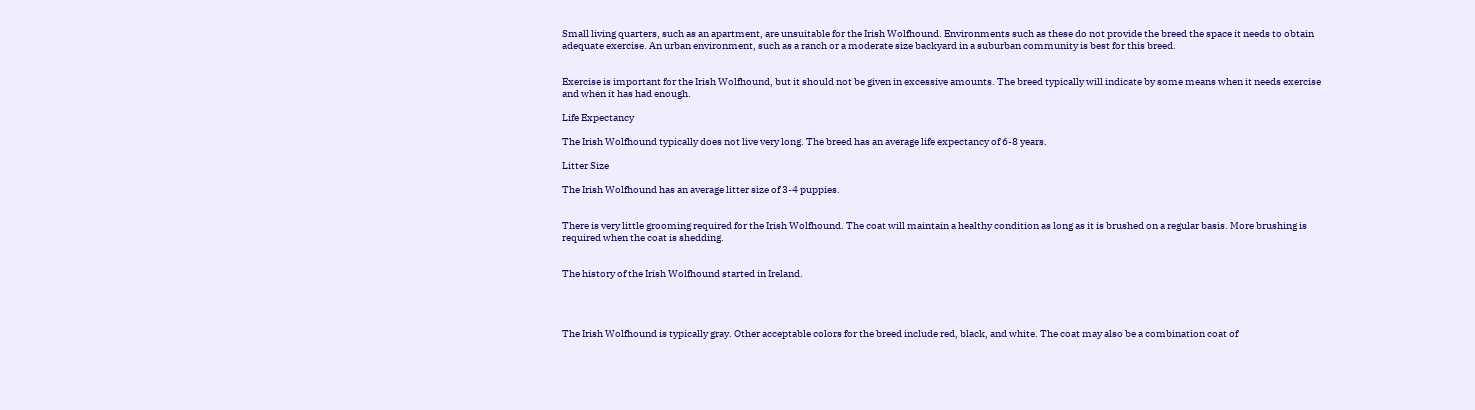Small living quarters, such as an apartment, are unsuitable for the Irish Wolfhound. Environments such as these do not provide the breed the space it needs to obtain adequate exercise. An urban environment, such as a ranch or a moderate size backyard in a suburban community is best for this breed.


Exercise is important for the Irish Wolfhound, but it should not be given in excessive amounts. The breed typically will indicate by some means when it needs exercise and when it has had enough.

Life Expectancy

The Irish Wolfhound typically does not live very long. The breed has an average life expectancy of 6-8 years.

Litter Size

The Irish Wolfhound has an average litter size of 3-4 puppies.


There is very little grooming required for the Irish Wolfhound. The coat will maintain a healthy condition as long as it is brushed on a regular basis. More brushing is required when the coat is shedding.


The history of the Irish Wolfhound started in Ireland.




The Irish Wolfhound is typically gray. Other acceptable colors for the breed include red, black, and white. The coat may also be a combination coat of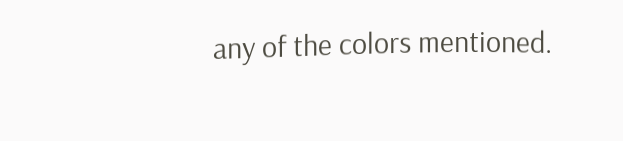any of the colors mentioned.